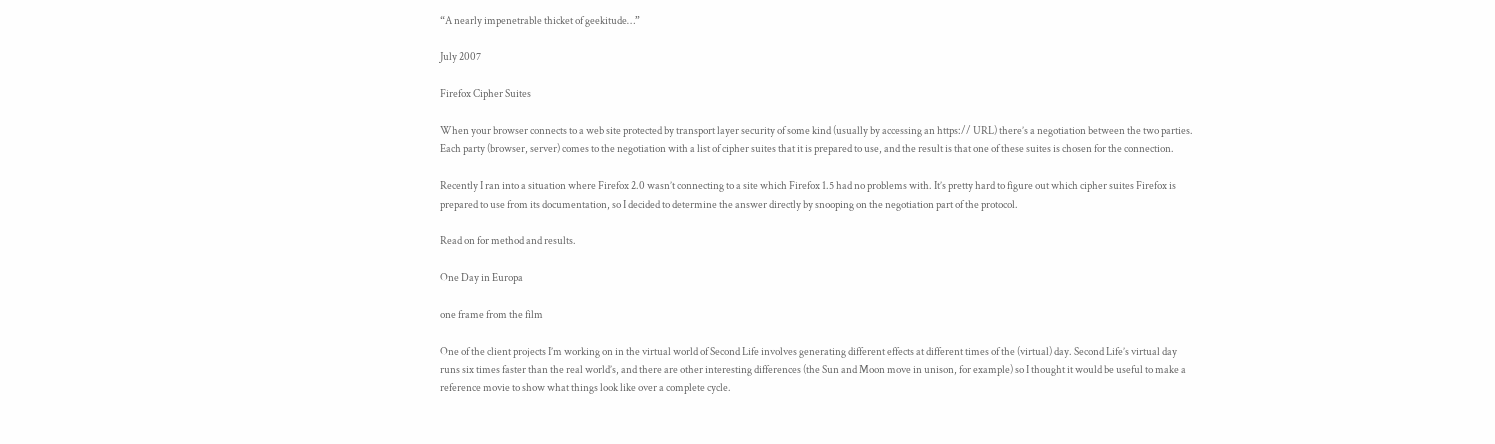“A nearly impenetrable thicket of geekitude…”

July 2007

Firefox Cipher Suites

When your browser connects to a web site protected by transport layer security of some kind (usually by accessing an https:// URL) there’s a negotiation between the two parties. Each party (browser, server) comes to the negotiation with a list of cipher suites that it is prepared to use, and the result is that one of these suites is chosen for the connection.

Recently I ran into a situation where Firefox 2.0 wasn’t connecting to a site which Firefox 1.5 had no problems with. It’s pretty hard to figure out which cipher suites Firefox is prepared to use from its documentation, so I decided to determine the answer directly by snooping on the negotiation part of the protocol.

Read on for method and results.

One Day in Europa

one frame from the film

One of the client projects I’m working on in the virtual world of Second Life involves generating different effects at different times of the (virtual) day. Second Life’s virtual day runs six times faster than the real world’s, and there are other interesting differences (the Sun and Moon move in unison, for example) so I thought it would be useful to make a reference movie to show what things look like over a complete cycle.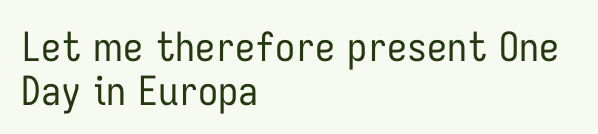Let me therefore present One Day in Europa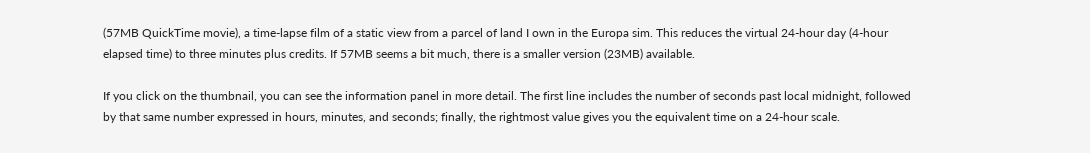(57MB QuickTime movie), a time-lapse film of a static view from a parcel of land I own in the Europa sim. This reduces the virtual 24-hour day (4-hour elapsed time) to three minutes plus credits. If 57MB seems a bit much, there is a smaller version (23MB) available.

If you click on the thumbnail, you can see the information panel in more detail. The first line includes the number of seconds past local midnight, followed by that same number expressed in hours, minutes, and seconds; finally, the rightmost value gives you the equivalent time on a 24-hour scale.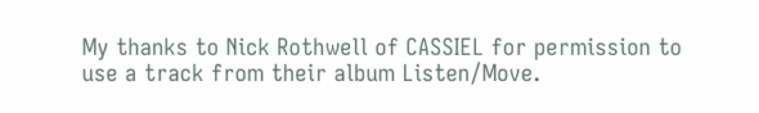My thanks to Nick Rothwell of CASSIEL for permission to use a track from their album Listen/Move.